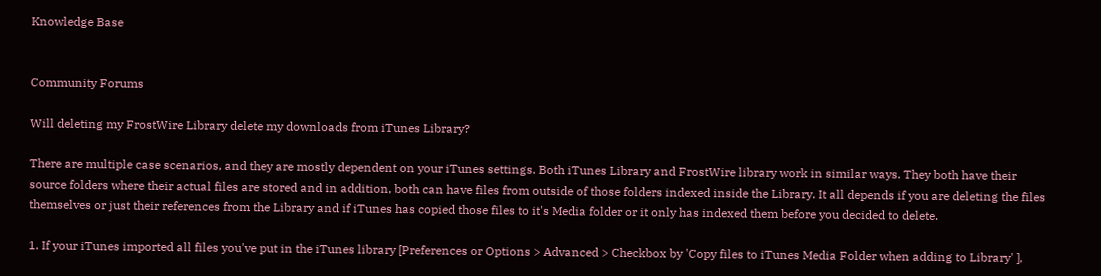Knowledge Base


Community Forums

Will deleting my FrostWire Library delete my downloads from iTunes Library?

There are multiple case scenarios, and they are mostly dependent on your iTunes settings. Both iTunes Library and FrostWire library work in similar ways. They both have their source folders where their actual files are stored and in addition, both can have files from outside of those folders indexed inside the Library. It all depends if you are deleting the files themselves or just their references from the Library and if iTunes has copied those files to it's Media folder or it only has indexed them before you decided to delete.

1. If your iTunes imported all files you've put in the iTunes library [Preferences or Options > Advanced > Checkbox by 'Copy files to iTunes Media Folder when adding to Library' ],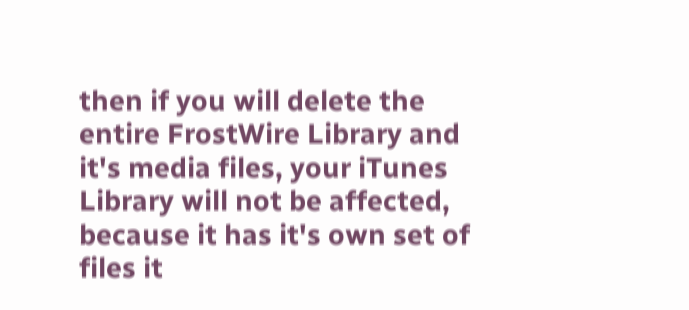then if you will delete the entire FrostWire Library and it's media files, your iTunes Library will not be affected, because it has it's own set of files it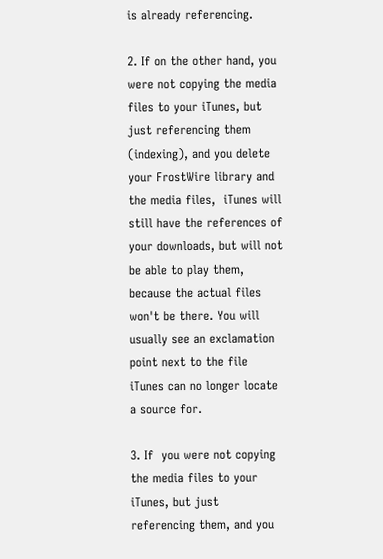is already referencing.

2. If on the other hand, you were not copying the media files to your iTunes, but just referencing them (indexing), and you delete your FrostWire library and the media files,  iTunes will still have the references of your downloads, but will not be able to play them, because the actual files won't be there. You will usually see an exclamation point next to the file iTunes can no longer locate a source for.

3. If  you were not copying the media files to your iTunes, but just referencing them, and you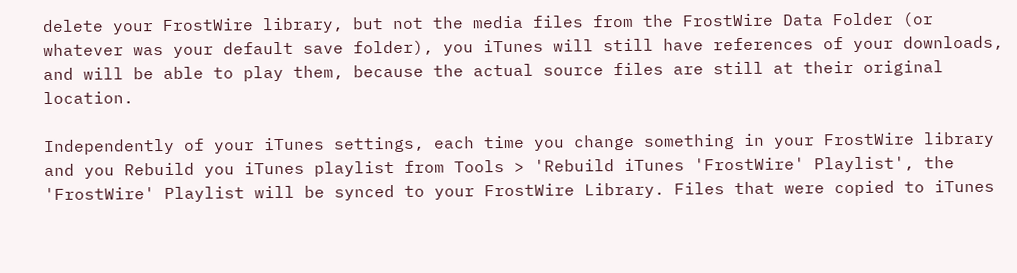delete your FrostWire library, but not the media files from the FrostWire Data Folder (or whatever was your default save folder), you iTunes will still have references of your downloads, and will be able to play them, because the actual source files are still at their original location.

Independently of your iTunes settings, each time you change something in your FrostWire library and you Rebuild you iTunes playlist from Tools > 'Rebuild iTunes 'FrostWire' Playlist', the 'FrostWire' Playlist will be synced to your FrostWire Library. Files that were copied to iTunes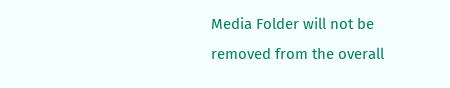Media Folder will not be removed from the overall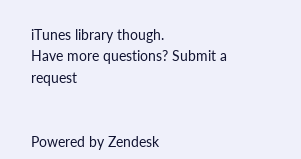iTunes library though.
Have more questions? Submit a request


Powered by Zendesk